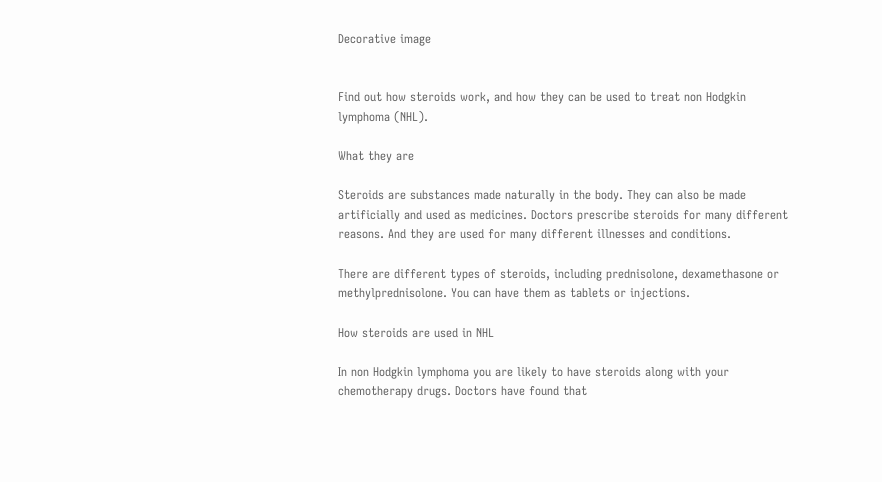Decorative image


Find out how steroids work, and how they can be used to treat non Hodgkin lymphoma (NHL).

What they are

Steroids are substances made naturally in the body. They can also be made artificially and used as medicines. Doctors prescribe steroids for many different reasons. And they are used for many different illnesses and conditions.

There are different types of steroids, including prednisolone, dexamethasone or methylprednisolone. You can have them as tablets or injections.

How steroids are used in NHL

In non Hodgkin lymphoma you are likely to have steroids along with your chemotherapy drugs. Doctors have found that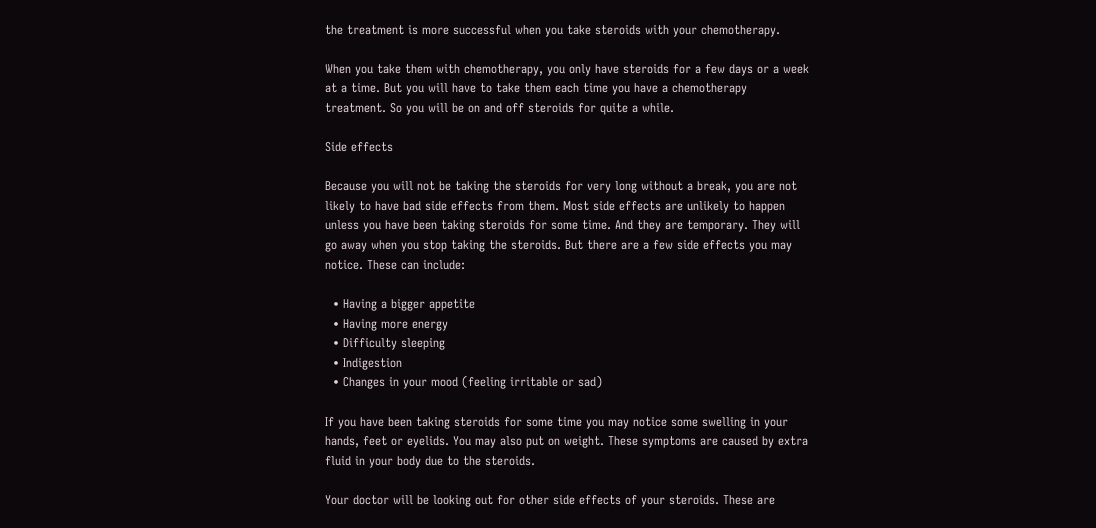the treatment is more successful when you take steroids with your chemotherapy.

When you take them with chemotherapy, you only have steroids for a few days or a week at a time. But you will have to take them each time you have a chemotherapy treatment. So you will be on and off steroids for quite a while.

Side effects

Because you will not be taking the steroids for very long without a break, you are not likely to have bad side effects from them. Most side effects are unlikely to happen unless you have been taking steroids for some time. And they are temporary. They will go away when you stop taking the steroids. But there are a few side effects you may notice. These can include:

  • Having a bigger appetite
  • Having more energy
  • Difficulty sleeping
  • Indigestion
  • Changes in your mood (feeling irritable or sad)

If you have been taking steroids for some time you may notice some swelling in your hands, feet or eyelids. You may also put on weight. These symptoms are caused by extra fluid in your body due to the steroids.

Your doctor will be looking out for other side effects of your steroids. These are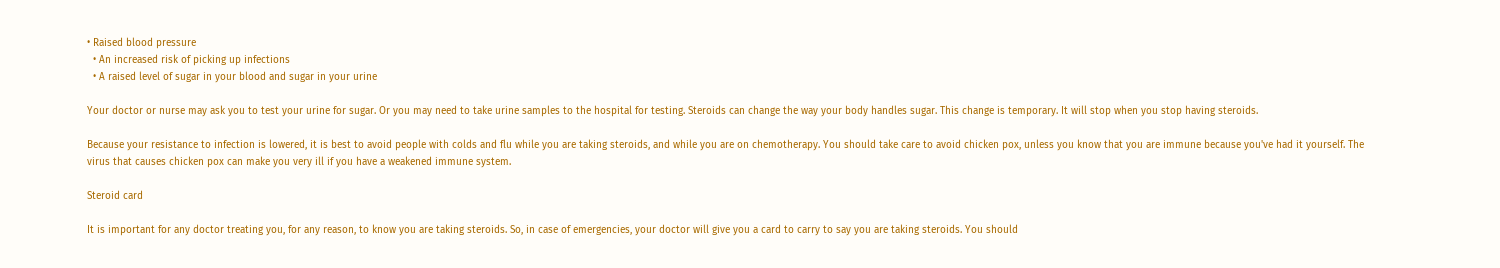• Raised blood pressure
  • An increased risk of picking up infections
  • A raised level of sugar in your blood and sugar in your urine

Your doctor or nurse may ask you to test your urine for sugar. Or you may need to take urine samples to the hospital for testing. Steroids can change the way your body handles sugar. This change is temporary. It will stop when you stop having steroids.

Because your resistance to infection is lowered, it is best to avoid people with colds and flu while you are taking steroids, and while you are on chemotherapy. You should take care to avoid chicken pox, unless you know that you are immune because you've had it yourself. The virus that causes chicken pox can make you very ill if you have a weakened immune system.

Steroid card

It is important for any doctor treating you, for any reason, to know you are taking steroids. So, in case of emergencies, your doctor will give you a card to carry to say you are taking steroids. You should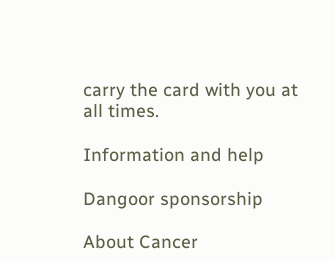carry the card with you at all times.

Information and help

Dangoor sponsorship

About Cancer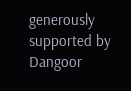generously supported by Dangoor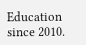Education since 2010.